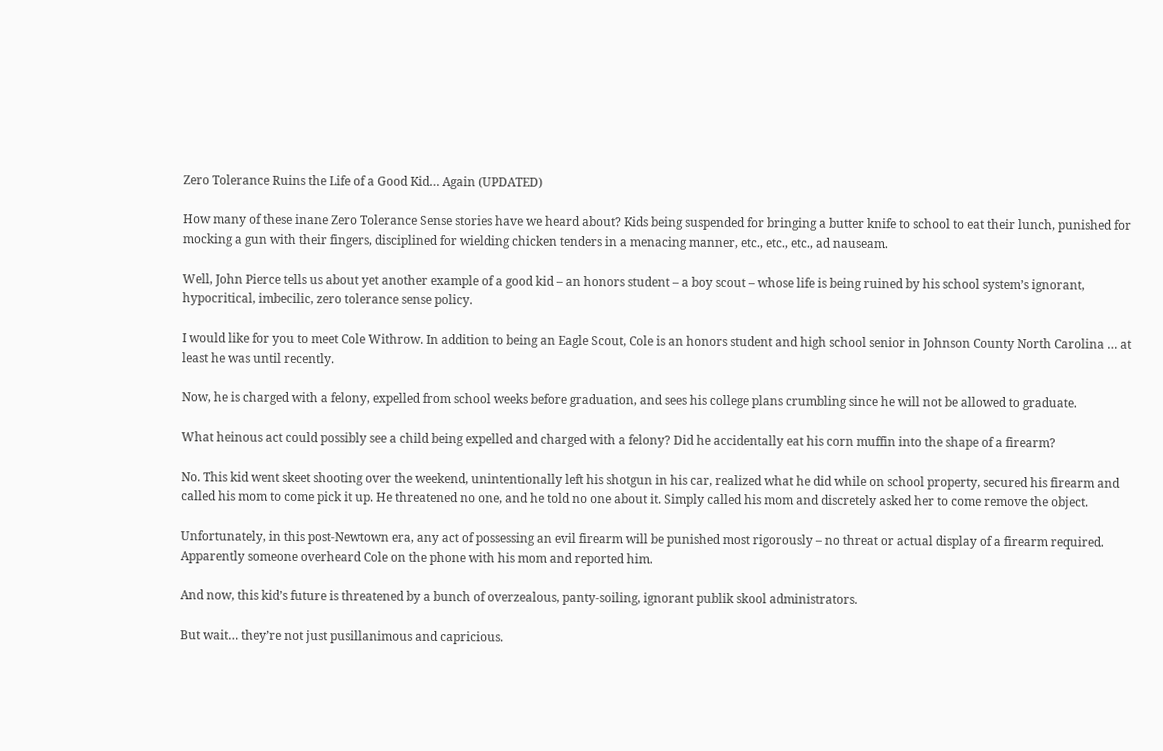Zero Tolerance Ruins the Life of a Good Kid… Again (UPDATED)

How many of these inane Zero Tolerance Sense stories have we heard about? Kids being suspended for bringing a butter knife to school to eat their lunch, punished for mocking a gun with their fingers, disciplined for wielding chicken tenders in a menacing manner, etc., etc., etc., ad nauseam.

Well, John Pierce tells us about yet another example of a good kid – an honors student – a boy scout – whose life is being ruined by his school system’s ignorant, hypocritical, imbecilic, zero tolerance sense policy.

I would like for you to meet Cole Withrow. In addition to being an Eagle Scout, Cole is an honors student and high school senior in Johnson County North Carolina … at least he was until recently.

Now, he is charged with a felony, expelled from school weeks before graduation, and sees his college plans crumbling since he will not be allowed to graduate.

What heinous act could possibly see a child being expelled and charged with a felony? Did he accidentally eat his corn muffin into the shape of a firearm?

No. This kid went skeet shooting over the weekend, unintentionally left his shotgun in his car, realized what he did while on school property, secured his firearm and called his mom to come pick it up. He threatened no one, and he told no one about it. Simply called his mom and discretely asked her to come remove the object.

Unfortunately, in this post-Newtown era, any act of possessing an evil firearm will be punished most rigorously – no threat or actual display of a firearm required. Apparently someone overheard Cole on the phone with his mom and reported him.

And now, this kid’s future is threatened by a bunch of overzealous, panty-soiling, ignorant publik skool administrators.

But wait… they’re not just pusillanimous and capricious.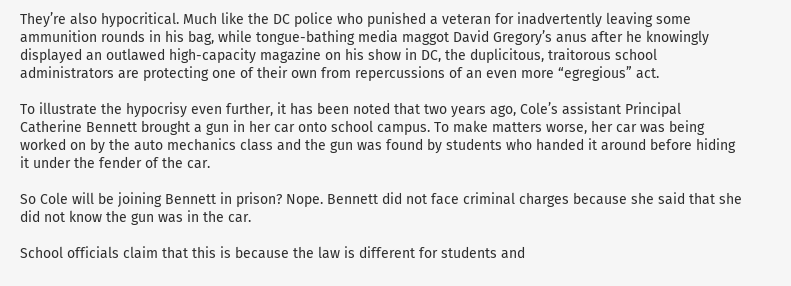They’re also hypocritical. Much like the DC police who punished a veteran for inadvertently leaving some ammunition rounds in his bag, while tongue-bathing media maggot David Gregory’s anus after he knowingly displayed an outlawed high-capacity magazine on his show in DC, the duplicitous, traitorous school administrators are protecting one of their own from repercussions of an even more “egregious” act.

To illustrate the hypocrisy even further, it has been noted that two years ago, Cole’s assistant Principal Catherine Bennett brought a gun in her car onto school campus. To make matters worse, her car was being worked on by the auto mechanics class and the gun was found by students who handed it around before hiding it under the fender of the car.

So Cole will be joining Bennett in prison? Nope. Bennett did not face criminal charges because she said that she did not know the gun was in the car.

School officials claim that this is because the law is different for students and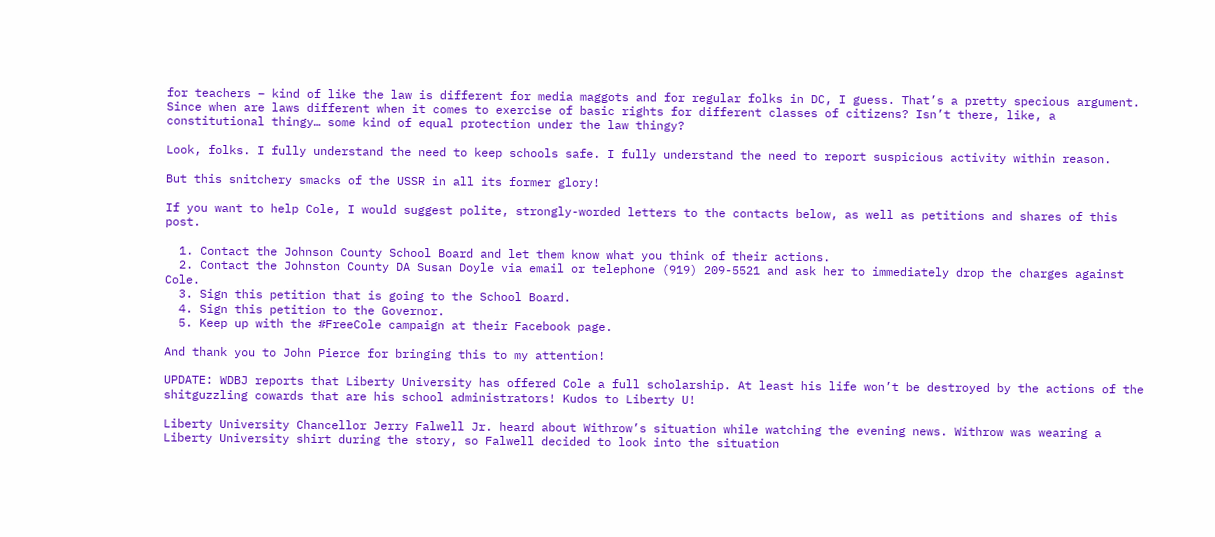for teachers – kind of like the law is different for media maggots and for regular folks in DC, I guess. That’s a pretty specious argument. Since when are laws different when it comes to exercise of basic rights for different classes of citizens? Isn’t there, like, a constitutional thingy… some kind of equal protection under the law thingy?

Look, folks. I fully understand the need to keep schools safe. I fully understand the need to report suspicious activity within reason.

But this snitchery smacks of the USSR in all its former glory!

If you want to help Cole, I would suggest polite, strongly-worded letters to the contacts below, as well as petitions and shares of this post.

  1. Contact the Johnson County School Board and let them know what you think of their actions.
  2. Contact the Johnston County DA Susan Doyle via email or telephone (919) 209-5521 and ask her to immediately drop the charges against Cole.
  3. Sign this petition that is going to the School Board.
  4. Sign this petition to the Governor.
  5. Keep up with the #FreeCole campaign at their Facebook page.

And thank you to John Pierce for bringing this to my attention!

UPDATE: WDBJ reports that Liberty University has offered Cole a full scholarship. At least his life won’t be destroyed by the actions of the shitguzzling cowards that are his school administrators! Kudos to Liberty U!

Liberty University Chancellor Jerry Falwell Jr. heard about Withrow’s situation while watching the evening news. Withrow was wearing a Liberty University shirt during the story, so Falwell decided to look into the situation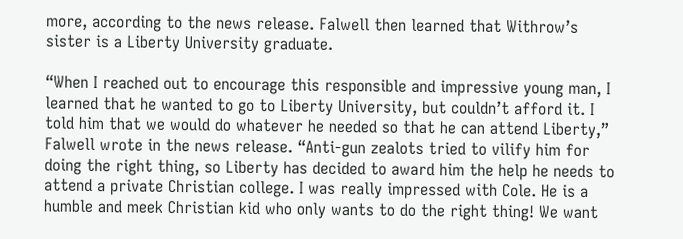more, according to the news release. Falwell then learned that Withrow’s sister is a Liberty University graduate.

“When I reached out to encourage this responsible and impressive young man, I learned that he wanted to go to Liberty University, but couldn’t afford it. I told him that we would do whatever he needed so that he can attend Liberty,” Falwell wrote in the news release. “Anti-gun zealots tried to vilify him for doing the right thing, so Liberty has decided to award him the help he needs to attend a private Christian college. I was really impressed with Cole. He is a humble and meek Christian kid who only wants to do the right thing! We want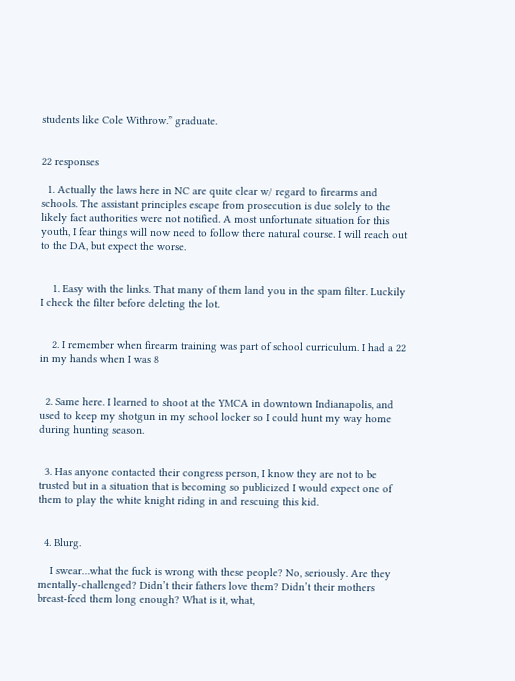students like Cole Withrow.” graduate.


22 responses

  1. Actually the laws here in NC are quite clear w/ regard to firearms and schools. The assistant principles escape from prosecution is due solely to the likely fact authorities were not notified. A most unfortunate situation for this youth, I fear things will now need to follow there natural course. I will reach out to the DA, but expect the worse.


    1. Easy with the links. That many of them land you in the spam filter. Luckily I check the filter before deleting the lot.


    2. I remember when firearm training was part of school curriculum. I had a 22 in my hands when I was 8


  2. Same here. I learned to shoot at the YMCA in downtown Indianapolis, and used to keep my shotgun in my school locker so I could hunt my way home during hunting season.


  3. Has anyone contacted their congress person, I know they are not to be trusted but in a situation that is becoming so publicized I would expect one of them to play the white knight riding in and rescuing this kid.


  4. Blurg.

    I swear…what the fuck is wrong with these people? No, seriously. Are they mentally-challenged? Didn’t their fathers love them? Didn’t their mothers breast-feed them long enough? What is it, what,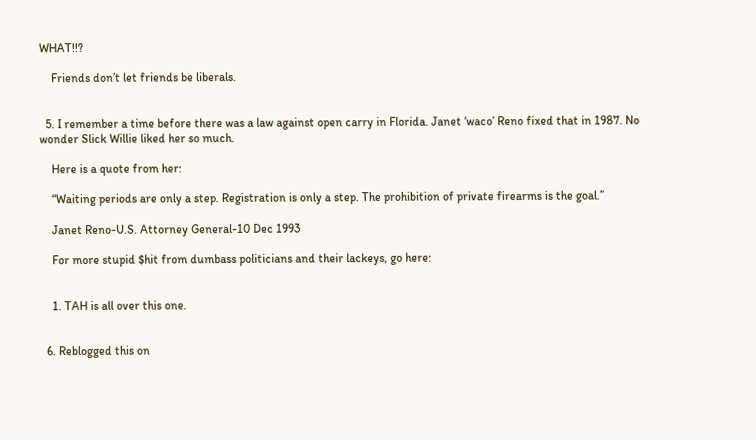WHAT!!?

    Friends don’t let friends be liberals.


  5. I remember a time before there was a law against open carry in Florida. Janet ‘waco’ Reno fixed that in 1987. No wonder Slick Willie liked her so much.

    Here is a quote from her:

    “Waiting periods are only a step. Registration is only a step. The prohibition of private firearms is the goal.”

    Janet Reno-U.S. Attorney General-10 Dec 1993

    For more stupid $hit from dumbass politicians and their lackeys, go here:


    1. TAH is all over this one.


  6. Reblogged this on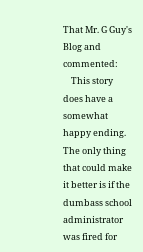That Mr. G Guy's Blog and commented:
    This story does have a somewhat happy ending. The only thing that could make it better is if the dumbass school administrator was fired for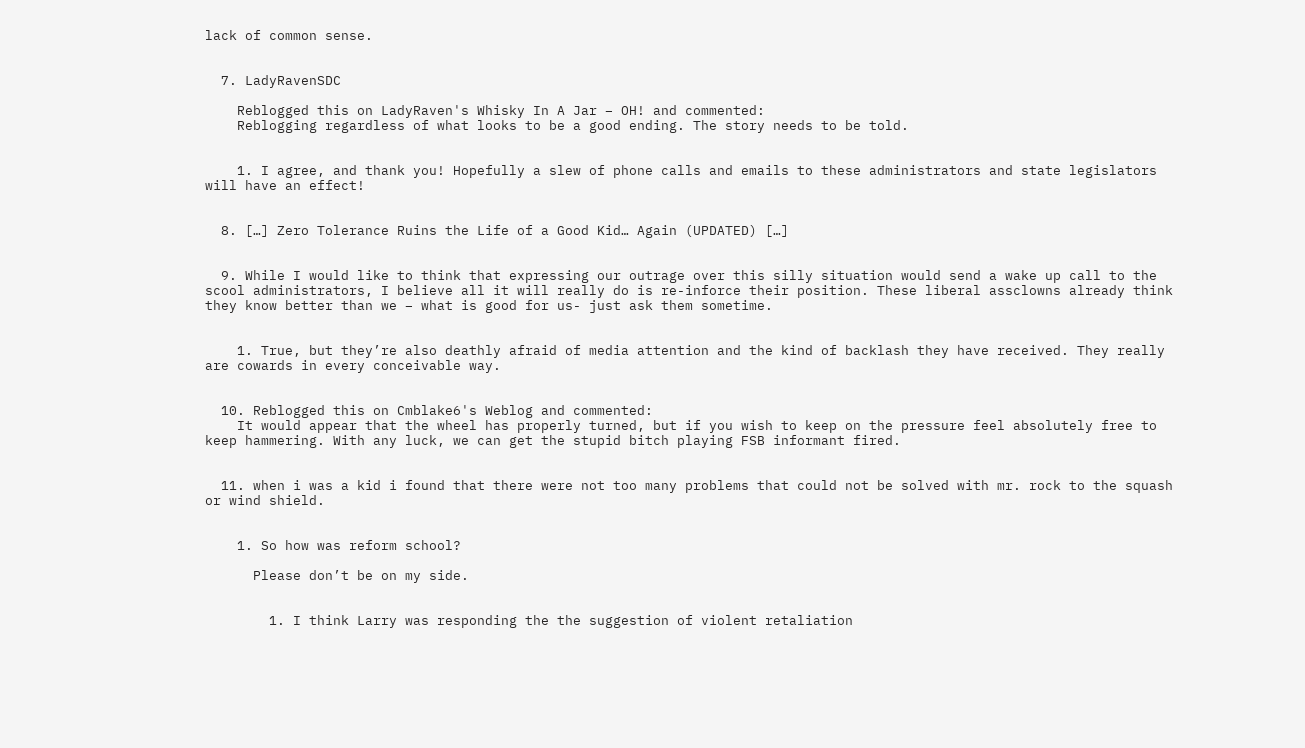lack of common sense.


  7. LadyRavenSDC

    Reblogged this on LadyRaven's Whisky In A Jar – OH! and commented:
    Reblogging regardless of what looks to be a good ending. The story needs to be told.


    1. I agree, and thank you! Hopefully a slew of phone calls and emails to these administrators and state legislators will have an effect!


  8. […] Zero Tolerance Ruins the Life of a Good Kid… Again (UPDATED) […]


  9. While I would like to think that expressing our outrage over this silly situation would send a wake up call to the scool administrators, I believe all it will really do is re-inforce their position. These liberal assclowns already think they know better than we – what is good for us- just ask them sometime.


    1. True, but they’re also deathly afraid of media attention and the kind of backlash they have received. They really are cowards in every conceivable way.


  10. Reblogged this on Cmblake6's Weblog and commented:
    It would appear that the wheel has properly turned, but if you wish to keep on the pressure feel absolutely free to keep hammering. With any luck, we can get the stupid bitch playing FSB informant fired.


  11. when i was a kid i found that there were not too many problems that could not be solved with mr. rock to the squash or wind shield.


    1. So how was reform school?

      Please don’t be on my side.


        1. I think Larry was responding the the suggestion of violent retaliation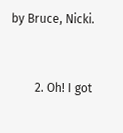by Bruce, Nicki.


        2. Oh! I got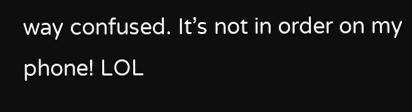way confused. It’s not in order on my phone! LOL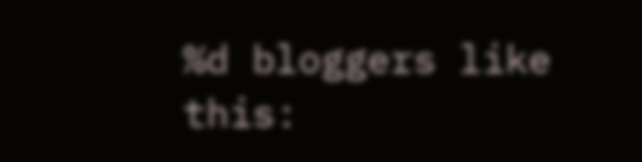%d bloggers like this: